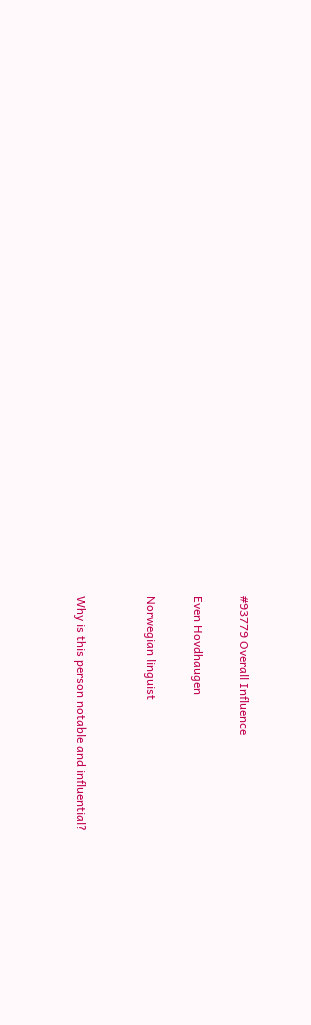#93779 Overall Influence

Even Hovdhaugen

Norwegian linguist


Why is this person notable and influential?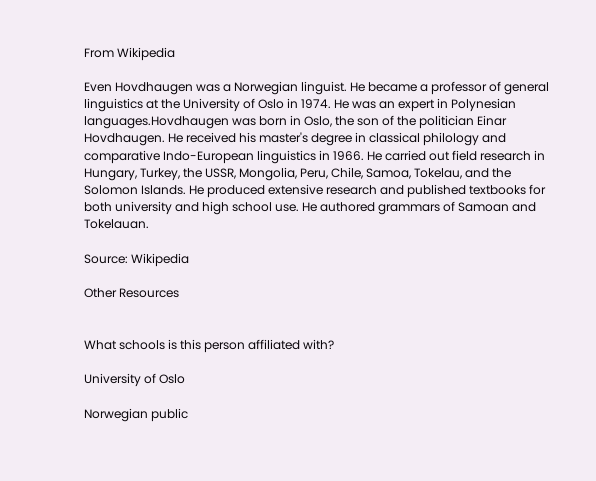From Wikipedia

Even Hovdhaugen was a Norwegian linguist. He became a professor of general linguistics at the University of Oslo in 1974. He was an expert in Polynesian languages.Hovdhaugen was born in Oslo, the son of the politician Einar Hovdhaugen. He received his master's degree in classical philology and comparative Indo-European linguistics in 1966. He carried out field research in Hungary, Turkey, the USSR, Mongolia, Peru, Chile, Samoa, Tokelau, and the Solomon Islands. He produced extensive research and published textbooks for both university and high school use. He authored grammars of Samoan and Tokelauan.

Source: Wikipedia

Other Resources


What schools is this person affiliated with?

University of Oslo

Norwegian public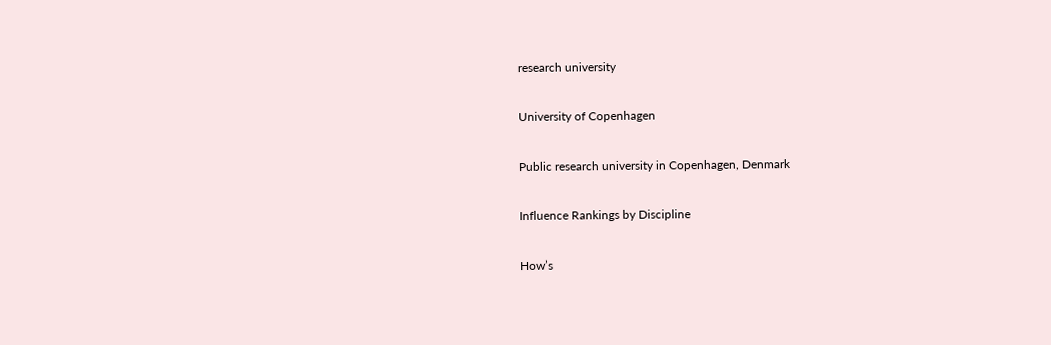research university

University of Copenhagen

Public research university in Copenhagen, Denmark

Influence Rankings by Discipline

How’s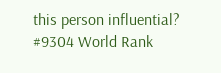this person influential?
#9304 World Rank